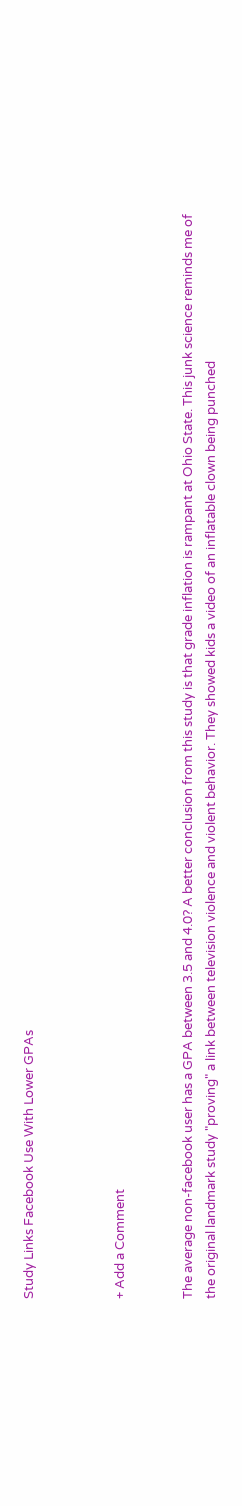Study Links Facebook Use With Lower GPAs



+ Add a Comment


The average non-facebook user has a GPA between 3.5 and 4.0? A better conclusion from this study is that grade inflation is rampant at Ohio State. This junk science reminds me of the original landmark study "proving" a link between television violence and violent behavior. They showed kids a video of an inflatable clown being punched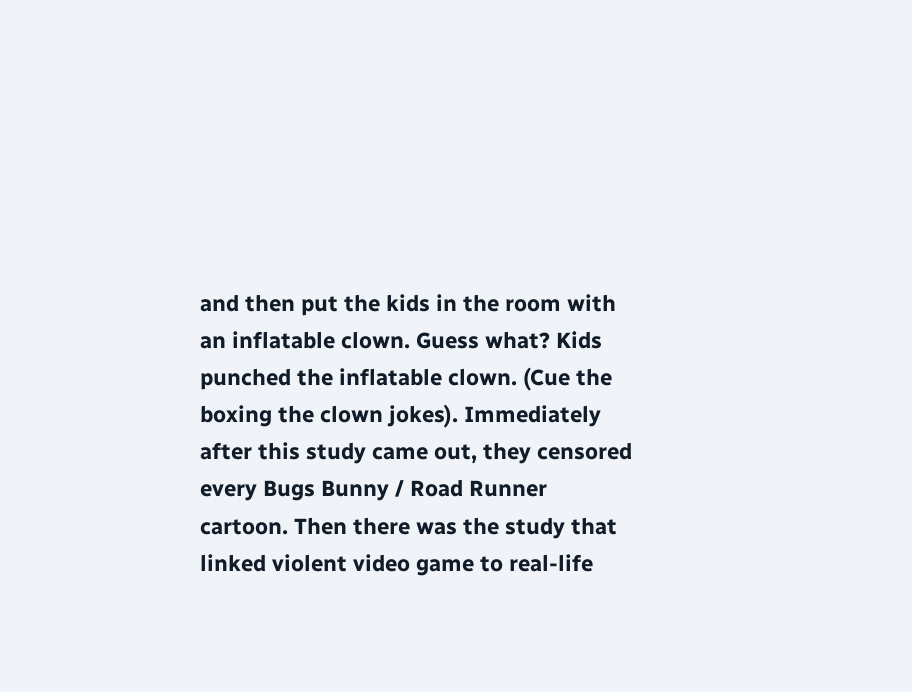and then put the kids in the room with an inflatable clown. Guess what? Kids punched the inflatable clown. (Cue the boxing the clown jokes). Immediately after this study came out, they censored every Bugs Bunny / Road Runner cartoon. Then there was the study that linked violent video game to real-life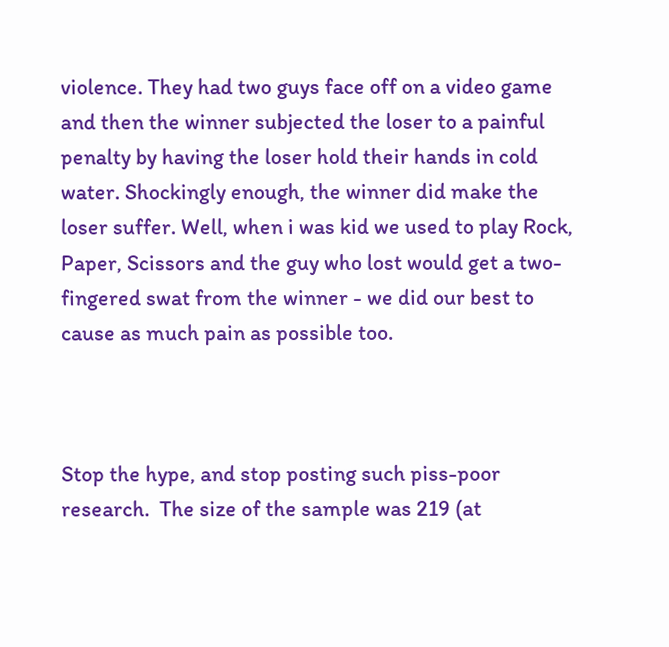violence. They had two guys face off on a video game and then the winner subjected the loser to a painful penalty by having the loser hold their hands in cold water. Shockingly enough, the winner did make the loser suffer. Well, when i was kid we used to play Rock, Paper, Scissors and the guy who lost would get a two-fingered swat from the winner - we did our best to cause as much pain as possible too.



Stop the hype, and stop posting such piss-poor research.  The size of the sample was 219 (at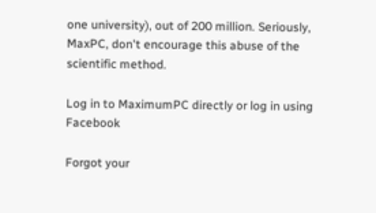one university), out of 200 million. Seriously, MaxPC, don't encourage this abuse of the scientific method.

Log in to MaximumPC directly or log in using Facebook

Forgot your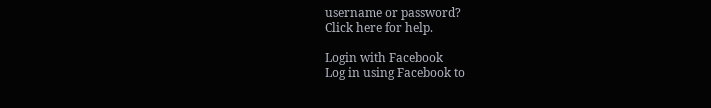username or password?
Click here for help.

Login with Facebook
Log in using Facebook to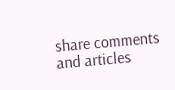share comments and articles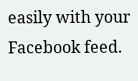easily with your Facebook feed.